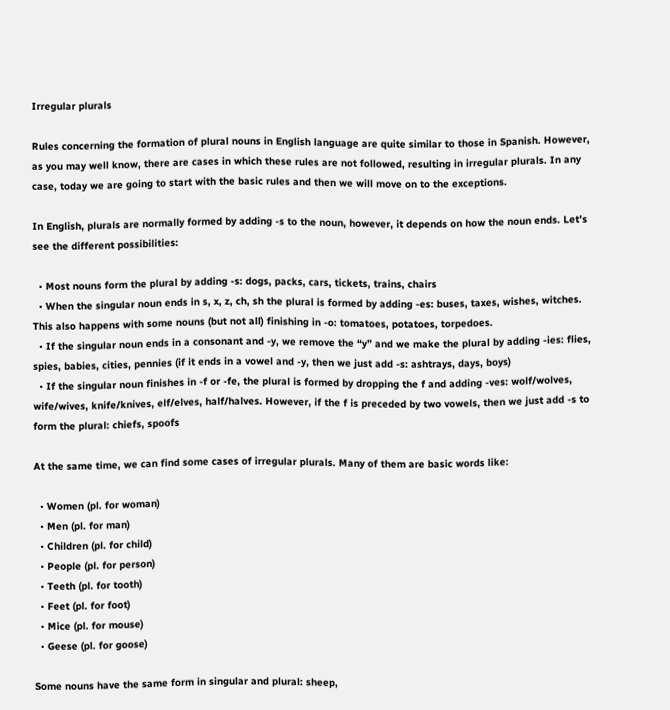Irregular plurals

Rules concerning the formation of plural nouns in English language are quite similar to those in Spanish. However, as you may well know, there are cases in which these rules are not followed, resulting in irregular plurals. In any case, today we are going to start with the basic rules and then we will move on to the exceptions.

In English, plurals are normally formed by adding -s to the noun, however, it depends on how the noun ends. Let’s see the different possibilities:

  • Most nouns form the plural by adding -s: dogs, packs, cars, tickets, trains, chairs
  • When the singular noun ends in s, x, z, ch, sh the plural is formed by adding -es: buses, taxes, wishes, witches. This also happens with some nouns (but not all) finishing in -o: tomatoes, potatoes, torpedoes.
  • If the singular noun ends in a consonant and -y, we remove the “y” and we make the plural by adding -ies: flies, spies, babies, cities, pennies (if it ends in a vowel and -y, then we just add -s: ashtrays, days, boys)
  • If the singular noun finishes in -f or -fe, the plural is formed by dropping the f and adding -ves: wolf/wolves, wife/wives, knife/knives, elf/elves, half/halves. However, if the f is preceded by two vowels, then we just add -s to form the plural: chiefs, spoofs

At the same time, we can find some cases of irregular plurals. Many of them are basic words like:

  • Women (pl. for woman)
  • Men (pl. for man)
  • Children (pl. for child)
  • People (pl. for person)
  • Teeth (pl. for tooth)
  • Feet (pl. for foot)
  • Mice (pl. for mouse)
  • Geese (pl. for goose)

Some nouns have the same form in singular and plural: sheep,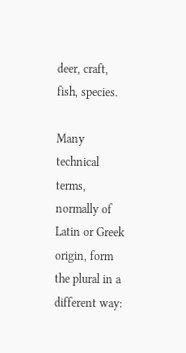deer, craft, fish, species.

Many technical terms, normally of Latin or Greek origin, form the plural in a different way: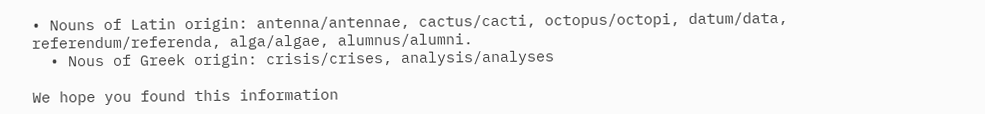• Nouns of Latin origin: antenna/antennae, cactus/cacti, octopus/octopi, datum/data, referendum/referenda, alga/algae, alumnus/alumni.
  • Nous of Greek origin: crisis/crises, analysis/analyses

We hope you found this information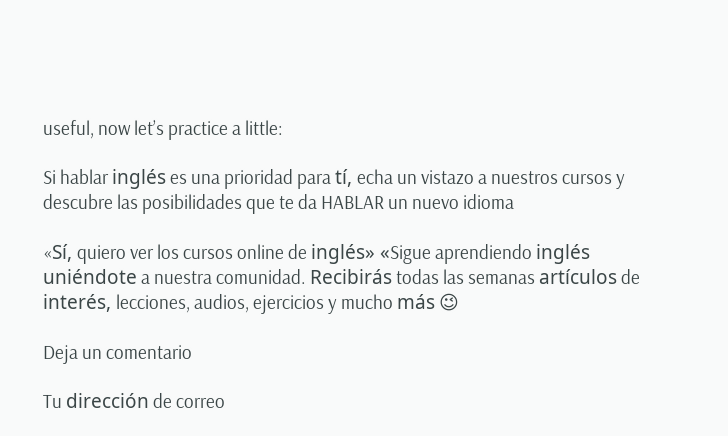useful, now let’s practice a little:

Si hablar inglés es una prioridad para tí, echa un vistazo a nuestros cursos y descubre las posibilidades que te da HABLAR un nuevo idioma

«Sí, quiero ver los cursos online de inglés» «Sigue aprendiendo inglés uniéndote a nuestra comunidad. Recibirás todas las semanas artículos de interés, lecciones, audios, ejercicios y mucho más 😉

Deja un comentario

Tu dirección de correo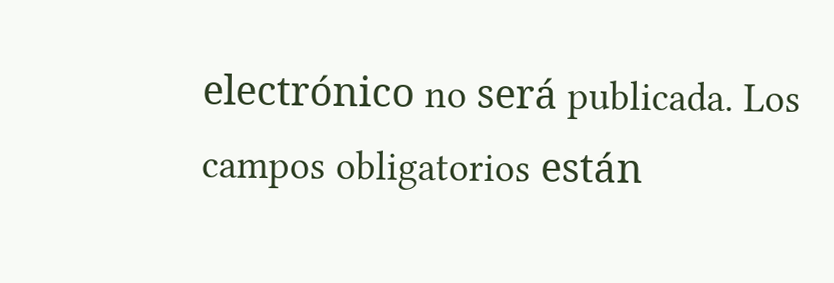electrónico no será publicada. Los campos obligatorios están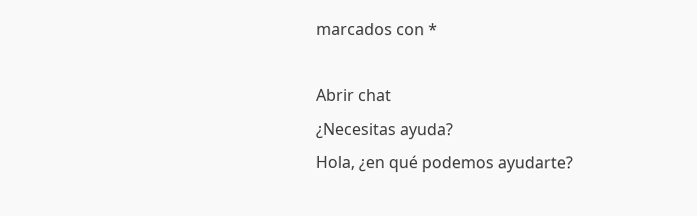marcados con *

Abrir chat
¿Necesitas ayuda?
Hola, ¿en qué podemos ayudarte?